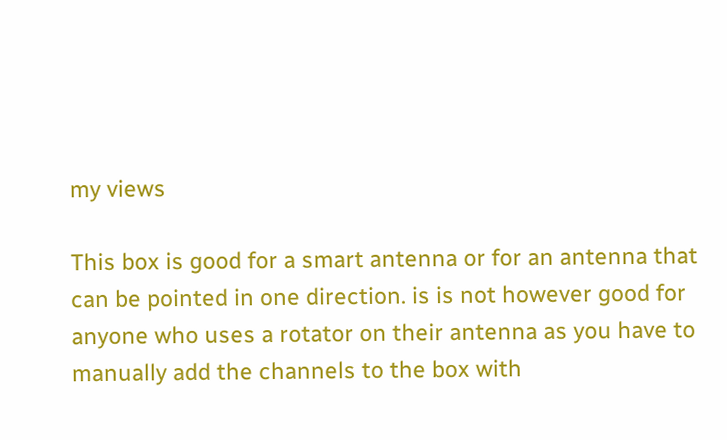my views

This box is good for a smart antenna or for an antenna that can be pointed in one direction. is is not however good for anyone who uses a rotator on their antenna as you have to manually add the channels to the box with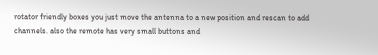rotator friendly boxes you just move the antenna to a new position and rescan to add channels. also the remote has very small buttons and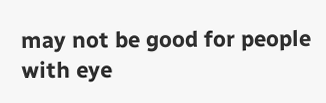may not be good for people with eye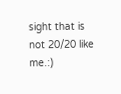sight that is not 20/20 like me.:)